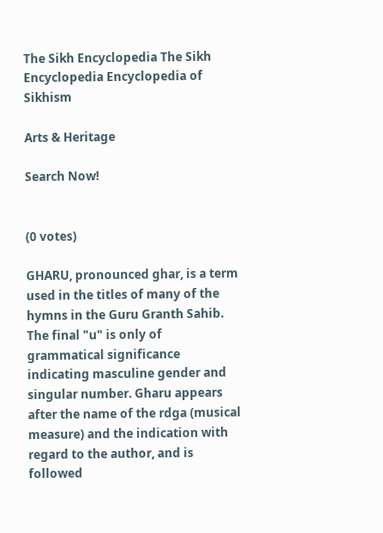The Sikh Encyclopedia The Sikh Encyclopedia Encyclopedia of Sikhism

Arts & Heritage

Search Now!


(0 votes)

GHARU, pronounced ghar, is a term used in the titles of many of the hymns in the Guru Granth Sahib. The final "u" is only of grammatical significance indicating masculine gender and singular number. Gharu appears after the name of the rdga (musical measure) and the indication with regard to the author, and is followed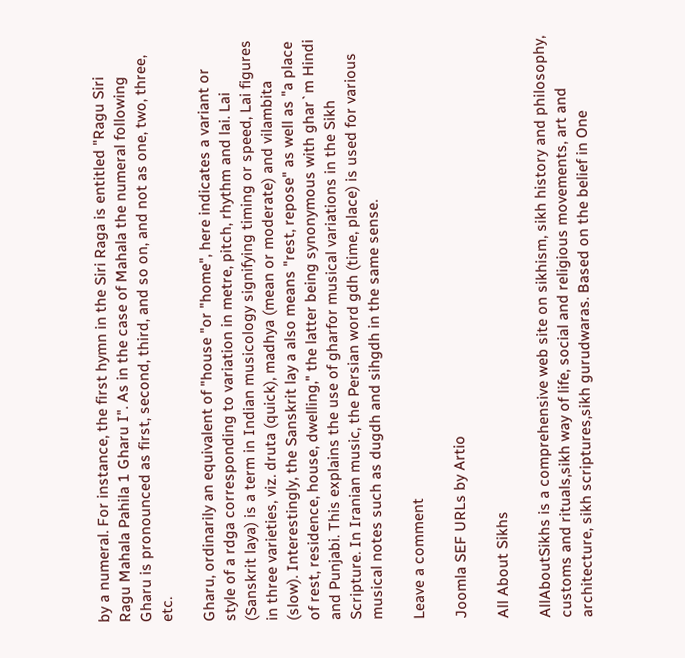by a numeral. For instance, the first hymn in the Siri Raga is entitled "Ragu Siri Ragu Mahala Pahila 1 Gharu I". As in the case of Mahala the numeral following Gharu is pronounced as first, second, third, and so on, and not as one, two, three, etc.

Gharu, ordinarily an equivalent of "house "or "home", here indicates a variant or style of a rdga corresponding to variation in metre, pitch, rhythm and lai. Lai (Sanskrit laya) is a term in Indian musicology signifying timing or speed, Lai figures in three varieties, viz. druta (quick), madhya (mean or moderate) and vilambita (slow). Interestingly, the Sanskrit lay a also means "rest, repose" as well as "a place of rest, residence, house, dwelling," the latter being synonymous with ghar`m Hindi and Punjabi. This explains the use of gharfor musical variations in the Sikh Scripture. In Iranian music, the Persian word gdh (time, place) is used for various musical notes such as dugdh and sihgdh in the same sense.

Leave a comment

Joomla SEF URLs by Artio

All About Sikhs

AllAboutSikhs is a comprehensive web site on sikhism, sikh history and philosophy, customs and rituals,sikh way of life, social and religious movements, art and architecture, sikh scriptures,sikh gurudwaras. Based on the belief in One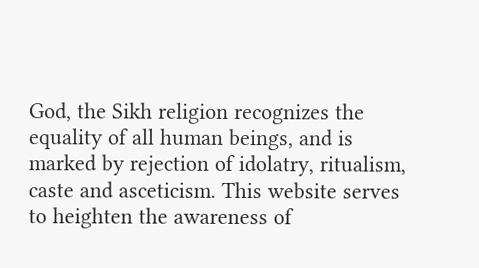God, the Sikh religion recognizes the equality of all human beings, and is marked by rejection of idolatry, ritualism, caste and asceticism. This website serves to heighten the awareness of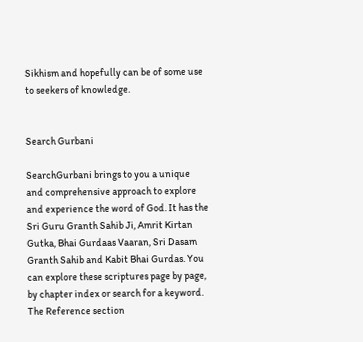Sikhism and hopefully can be of some use to seekers of knowledge.


Search Gurbani

SearchGurbani brings to you a unique and comprehensive approach to explore and experience the word of God. It has the Sri Guru Granth Sahib Ji, Amrit Kirtan Gutka, Bhai Gurdaas Vaaran, Sri Dasam Granth Sahib and Kabit Bhai Gurdas. You can explore these scriptures page by page, by chapter index or search for a keyword. The Reference section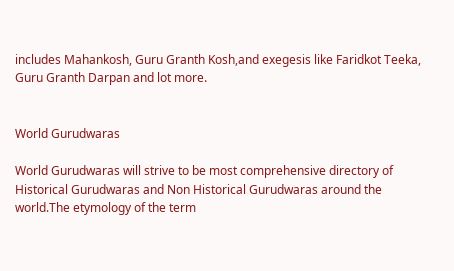includes Mahankosh, Guru Granth Kosh,and exegesis like Faridkot Teeka, Guru Granth Darpan and lot more.


World Gurudwaras

World Gurudwaras will strive to be most comprehensive directory of Historical Gurudwaras and Non Historical Gurudwaras around the world.The etymology of the term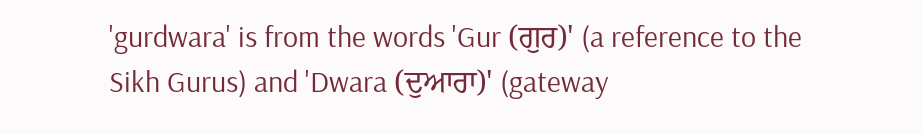'gurdwara' is from the words 'Gur (ਗੁਰ)' (a reference to the Sikh Gurus) and 'Dwara (ਦੁਆਰਾ)' (gateway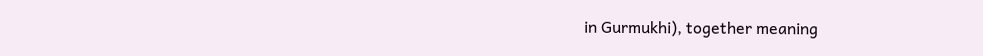in Gurmukhi), together meaning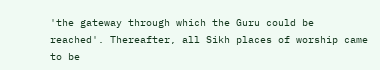'the gateway through which the Guru could be reached'. Thereafter, all Sikh places of worship came to be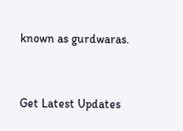known as gurdwaras.



Get Latest Updates